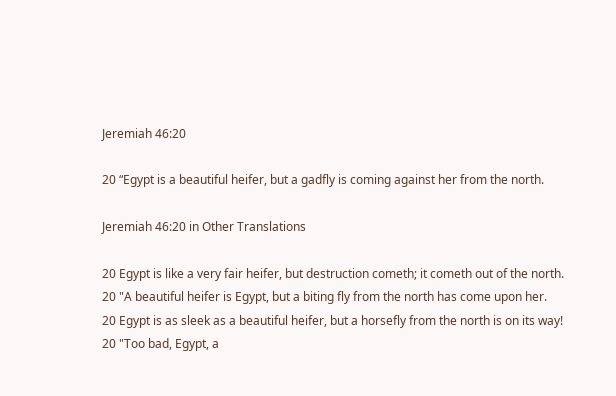Jeremiah 46:20

20 “Egypt is a beautiful heifer, but a gadfly is coming against her from the north.

Jeremiah 46:20 in Other Translations

20 Egypt is like a very fair heifer, but destruction cometh; it cometh out of the north.
20 "A beautiful heifer is Egypt, but a biting fly from the north has come upon her.
20 Egypt is as sleek as a beautiful heifer, but a horsefly from the north is on its way!
20 "Too bad, Egypt, a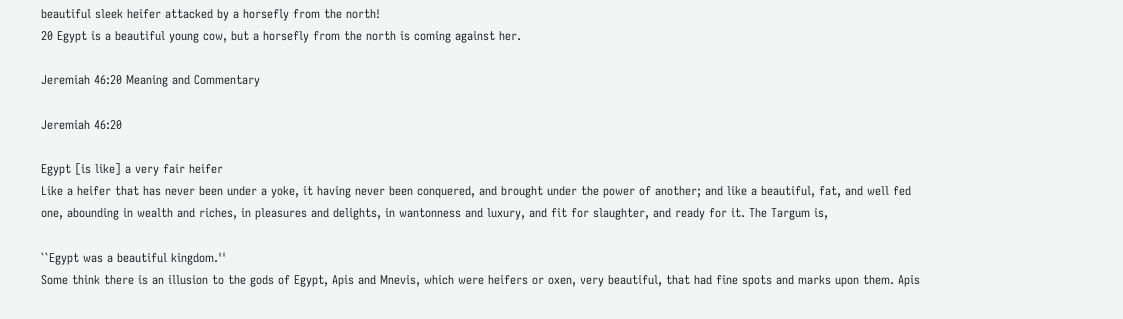beautiful sleek heifer attacked by a horsefly from the north!
20 Egypt is a beautiful young cow, but a horsefly from the north is coming against her.

Jeremiah 46:20 Meaning and Commentary

Jeremiah 46:20

Egypt [is like] a very fair heifer
Like a heifer that has never been under a yoke, it having never been conquered, and brought under the power of another; and like a beautiful, fat, and well fed one, abounding in wealth and riches, in pleasures and delights, in wantonness and luxury, and fit for slaughter, and ready for it. The Targum is,

``Egypt was a beautiful kingdom.''
Some think there is an illusion to the gods of Egypt, Apis and Mnevis, which were heifers or oxen, very beautiful, that had fine spots and marks upon them. Apis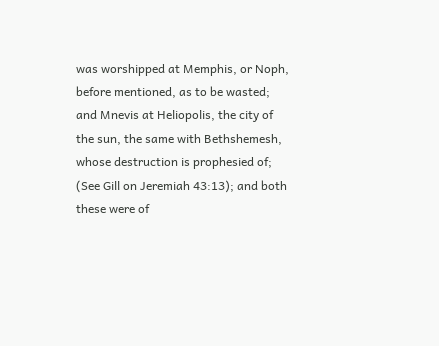was worshipped at Memphis, or Noph, before mentioned, as to be wasted; and Mnevis at Heliopolis, the city of the sun, the same with Bethshemesh, whose destruction is prophesied of; (See Gill on Jeremiah 43:13); and both these were of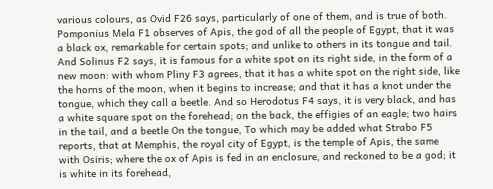various colours, as Ovid F26 says, particularly of one of them, and is true of both. Pomponius Mela F1 observes of Apis, the god of all the people of Egypt, that it was a black ox, remarkable for certain spots; and unlike to others in its tongue and tail. And Solinus F2 says, it is famous for a white spot on its right side, in the form of a new moon: with whom Pliny F3 agrees, that it has a white spot on the right side, like the horns of the moon, when it begins to increase; and that it has a knot under the tongue, which they call a beetle. And so Herodotus F4 says, it is very black, and has a white square spot on the forehead; on the back, the effigies of an eagle; two hairs in the tail, and a beetle On the tongue, To which may be added what Strabo F5 reports, that at Memphis, the royal city of Egypt, is the temple of Apis, the same with Osiris; where the ox of Apis is fed in an enclosure, and reckoned to be a god; it is white in its forehead,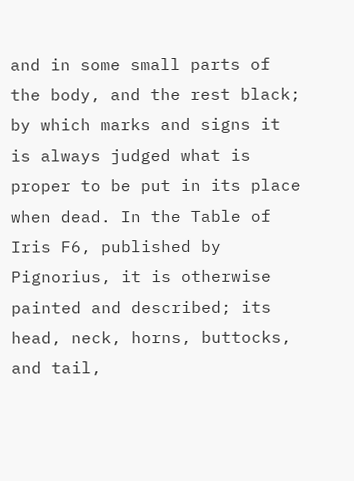and in some small parts of the body, and the rest black; by which marks and signs it is always judged what is proper to be put in its place when dead. In the Table of Iris F6, published by Pignorius, it is otherwise painted and described; its head, neck, horns, buttocks, and tail,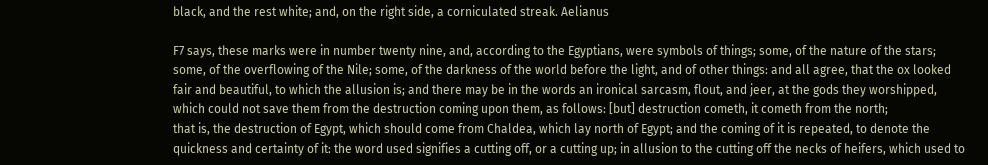black, and the rest white; and, on the right side, a corniculated streak. Aelianus

F7 says, these marks were in number twenty nine, and, according to the Egyptians, were symbols of things; some, of the nature of the stars; some, of the overflowing of the Nile; some, of the darkness of the world before the light, and of other things: and all agree, that the ox looked fair and beautiful, to which the allusion is; and there may be in the words an ironical sarcasm, flout, and jeer, at the gods they worshipped, which could not save them from the destruction coming upon them, as follows: [but] destruction cometh, it cometh from the north;
that is, the destruction of Egypt, which should come from Chaldea, which lay north of Egypt; and the coming of it is repeated, to denote the quickness and certainty of it: the word used signifies a cutting off, or a cutting up; in allusion to the cutting off the necks of heifers, which used to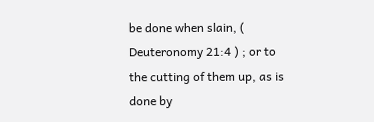be done when slain, ( Deuteronomy 21:4 ) ; or to the cutting of them up, as is done by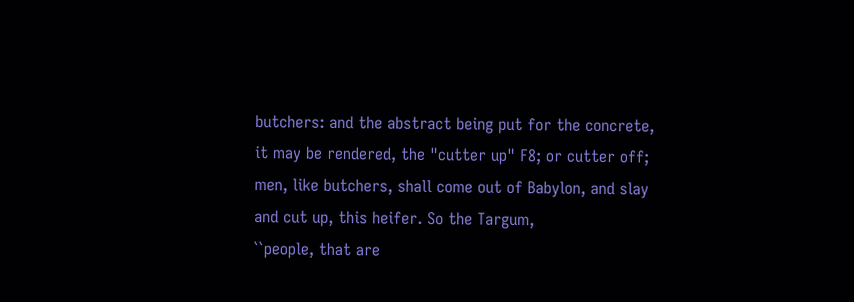butchers: and the abstract being put for the concrete, it may be rendered, the "cutter up" F8; or cutter off; men, like butchers, shall come out of Babylon, and slay and cut up, this heifer. So the Targum,
``people, that are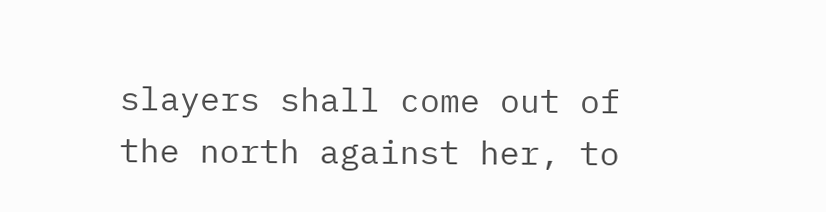slayers shall come out of the north against her, to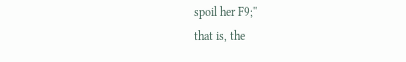spoil her F9;''
that is, the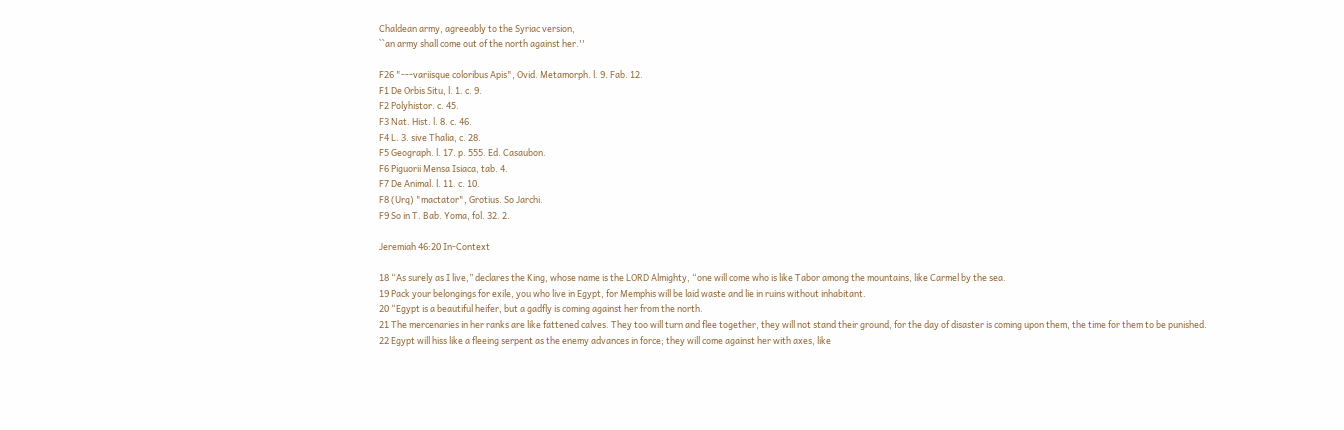Chaldean army, agreeably to the Syriac version,
``an army shall come out of the north against her.''

F26 "---variisque coloribus Apis", Ovid. Metamorph. l. 9. Fab. 12.
F1 De Orbis Situ, l. 1. c. 9.
F2 Polyhistor. c. 45.
F3 Nat. Hist. l. 8. c. 46.
F4 L. 3. sive Thalia, c. 28.
F5 Geograph. l. 17. p. 555. Ed. Casaubon.
F6 Piguorii Mensa Isiaca, tab. 4.
F7 De Animal. l. 11. c. 10.
F8 (Urq) "mactator", Grotius. So Jarchi.
F9 So in T. Bab. Yoma, fol. 32. 2.

Jeremiah 46:20 In-Context

18 “As surely as I live,” declares the King, whose name is the LORD Almighty, “one will come who is like Tabor among the mountains, like Carmel by the sea.
19 Pack your belongings for exile, you who live in Egypt, for Memphis will be laid waste and lie in ruins without inhabitant.
20 “Egypt is a beautiful heifer, but a gadfly is coming against her from the north.
21 The mercenaries in her ranks are like fattened calves. They too will turn and flee together, they will not stand their ground, for the day of disaster is coming upon them, the time for them to be punished.
22 Egypt will hiss like a fleeing serpent as the enemy advances in force; they will come against her with axes, like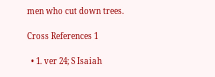men who cut down trees.

Cross References 1

  • 1. ver 24; S Isaiah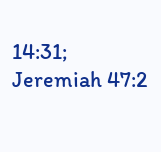14:31; Jeremiah 47:2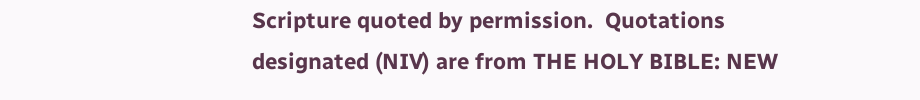Scripture quoted by permission.  Quotations designated (NIV) are from THE HOLY BIBLE: NEW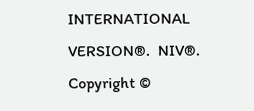INTERNATIONAL VERSION®.  NIV®.  Copyright ©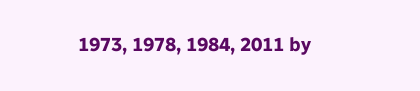1973, 1978, 1984, 2011 by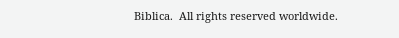Biblica.  All rights reserved worldwide.